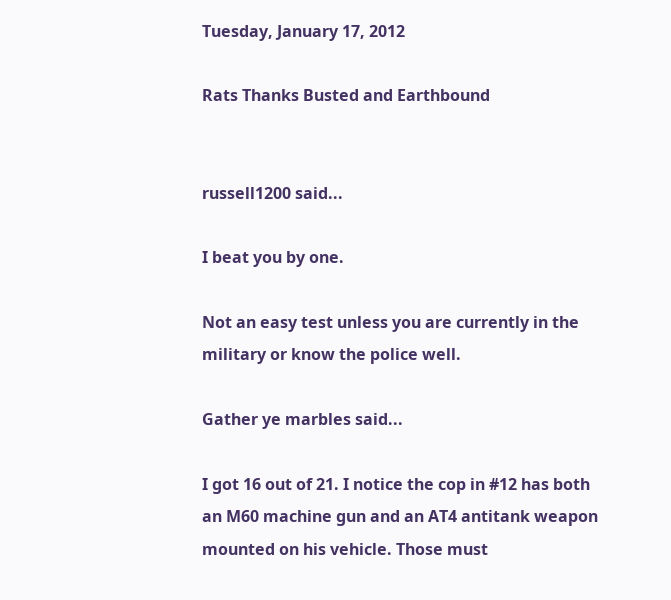Tuesday, January 17, 2012

Rats Thanks Busted and Earthbound


russell1200 said...

I beat you by one.

Not an easy test unless you are currently in the military or know the police well.

Gather ye marbles said...

I got 16 out of 21. I notice the cop in #12 has both an M60 machine gun and an AT4 antitank weapon mounted on his vehicle. Those must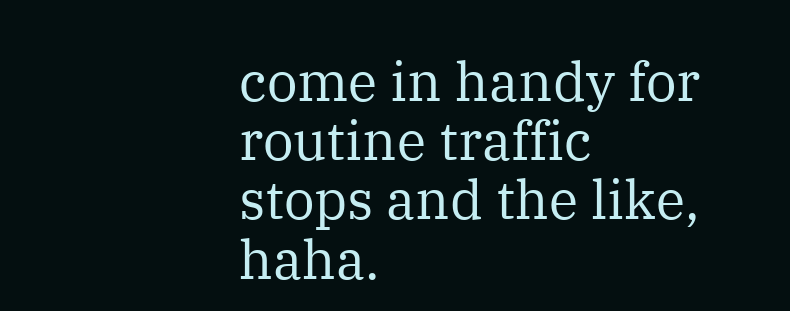come in handy for routine traffic stops and the like, haha.